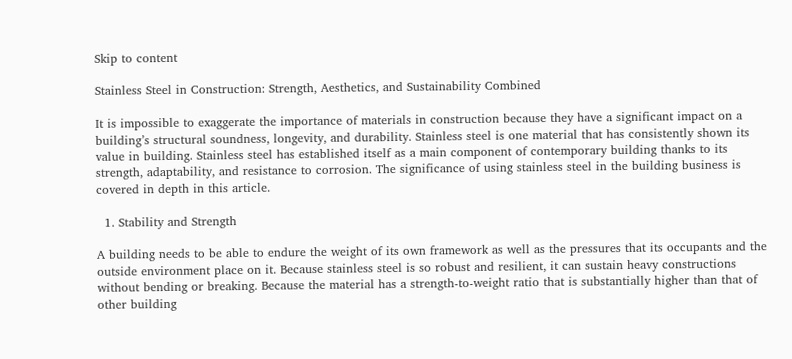Skip to content

Stainless Steel in Construction: Strength, Aesthetics, and Sustainability Combined

It is impossible to exaggerate the importance of materials in construction because they have a significant impact on a building’s structural soundness, longevity, and durability. Stainless steel is one material that has consistently shown its value in building. Stainless steel has established itself as a main component of contemporary building thanks to its strength, adaptability, and resistance to corrosion. The significance of using stainless steel in the building business is covered in depth in this article.

  1. Stability and Strength

A building needs to be able to endure the weight of its own framework as well as the pressures that its occupants and the outside environment place on it. Because stainless steel is so robust and resilient, it can sustain heavy constructions without bending or breaking. Because the material has a strength-to-weight ratio that is substantially higher than that of other building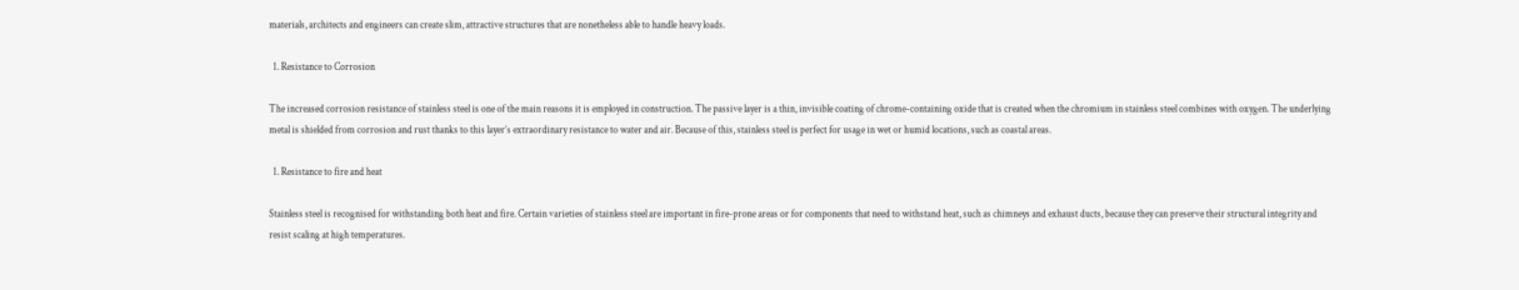materials, architects and engineers can create slim, attractive structures that are nonetheless able to handle heavy loads.

  1. Resistance to Corrosion

The increased corrosion resistance of stainless steel is one of the main reasons it is employed in construction. The passive layer is a thin, invisible coating of chrome-containing oxide that is created when the chromium in stainless steel combines with oxygen. The underlying metal is shielded from corrosion and rust thanks to this layer’s extraordinary resistance to water and air. Because of this, stainless steel is perfect for usage in wet or humid locations, such as coastal areas.

  1. Resistance to fire and heat

Stainless steel is recognised for withstanding both heat and fire. Certain varieties of stainless steel are important in fire-prone areas or for components that need to withstand heat, such as chimneys and exhaust ducts, because they can preserve their structural integrity and resist scaling at high temperatures.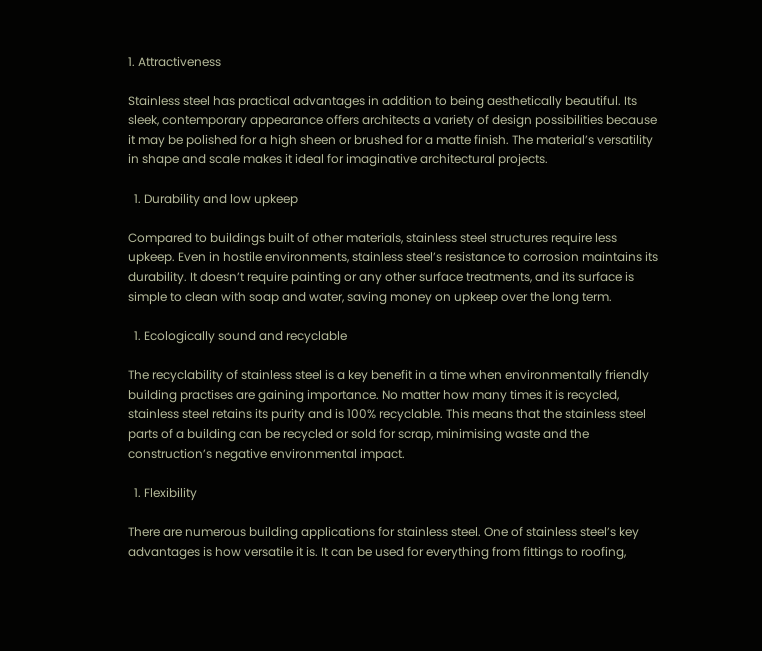1. Attractiveness

Stainless steel has practical advantages in addition to being aesthetically beautiful. Its sleek, contemporary appearance offers architects a variety of design possibilities because it may be polished for a high sheen or brushed for a matte finish. The material’s versatility in shape and scale makes it ideal for imaginative architectural projects.

  1. Durability and low upkeep

Compared to buildings built of other materials, stainless steel structures require less upkeep. Even in hostile environments, stainless steel’s resistance to corrosion maintains its durability. It doesn’t require painting or any other surface treatments, and its surface is simple to clean with soap and water, saving money on upkeep over the long term.

  1. Ecologically sound and recyclable

The recyclability of stainless steel is a key benefit in a time when environmentally friendly building practises are gaining importance. No matter how many times it is recycled, stainless steel retains its purity and is 100% recyclable. This means that the stainless steel parts of a building can be recycled or sold for scrap, minimising waste and the construction’s negative environmental impact.

  1. Flexibility

There are numerous building applications for stainless steel. One of stainless steel’s key advantages is how versatile it is. It can be used for everything from fittings to roofing,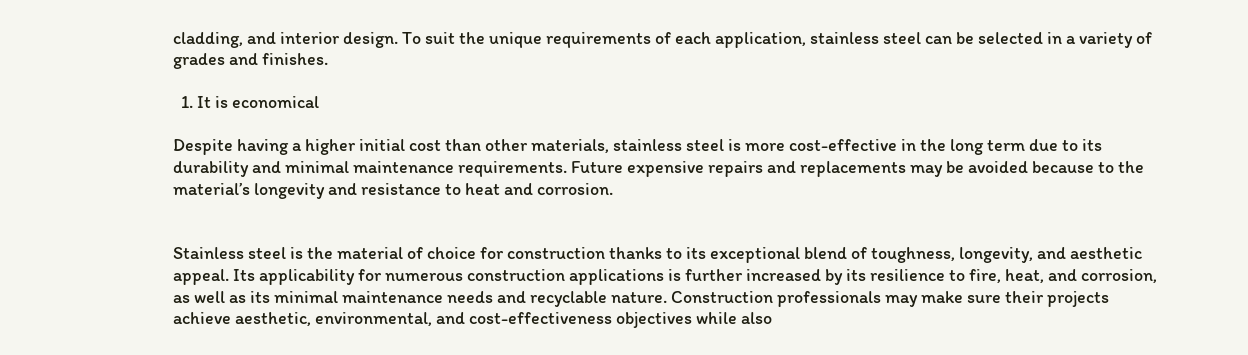cladding, and interior design. To suit the unique requirements of each application, stainless steel can be selected in a variety of grades and finishes.

  1. It is economical

Despite having a higher initial cost than other materials, stainless steel is more cost-effective in the long term due to its durability and minimal maintenance requirements. Future expensive repairs and replacements may be avoided because to the material’s longevity and resistance to heat and corrosion.


Stainless steel is the material of choice for construction thanks to its exceptional blend of toughness, longevity, and aesthetic appeal. Its applicability for numerous construction applications is further increased by its resilience to fire, heat, and corrosion, as well as its minimal maintenance needs and recyclable nature. Construction professionals may make sure their projects achieve aesthetic, environmental, and cost-effectiveness objectives while also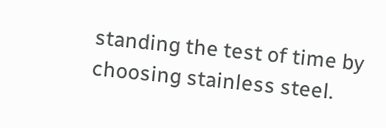standing the test of time by choosing stainless steel.